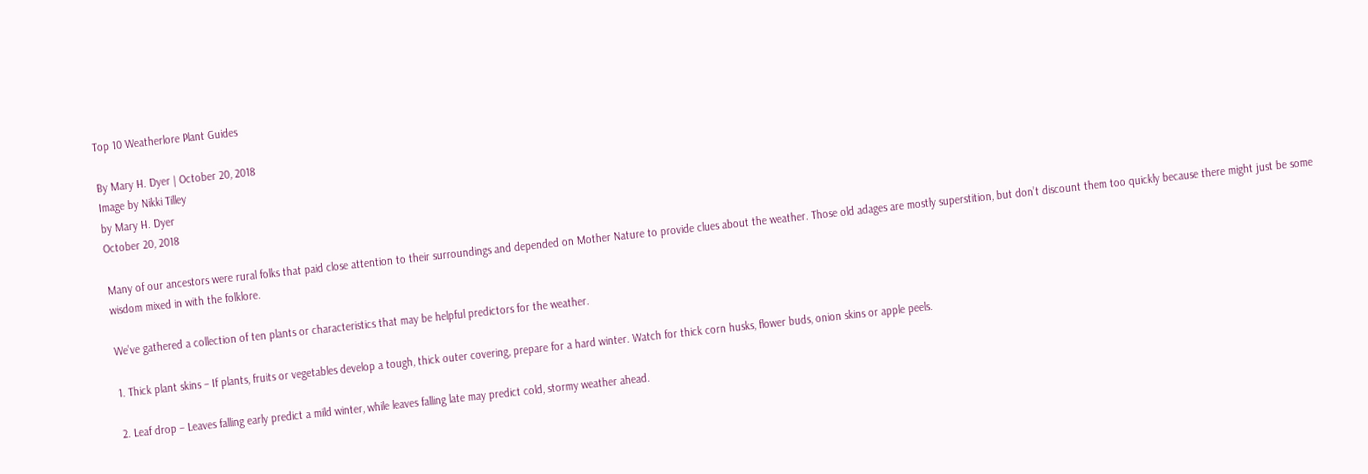Top 10 Weatherlore Plant Guides

By Mary H. Dyer | October 20, 2018
Image by Nikki Tilley
by Mary H. Dyer
October 20, 2018

Many of our ancestors were rural folks that paid close attention to their surroundings and depended on Mother Nature to provide clues about the weather. Those old adages are mostly superstition, but don’t discount them too quickly because there might just be some wisdom mixed in with the folklore.

We’ve gathered a collection of ten plants or characteristics that may be helpful predictors for the weather.

1. Thick plant skins – If plants, fruits or vegetables develop a tough, thick outer covering, prepare for a hard winter. Watch for thick corn husks, flower buds, onion skins or apple peels.

2. Leaf drop – Leaves falling early predict a mild winter, while leaves falling late may predict cold, stormy weather ahead.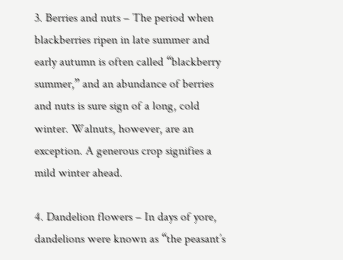3. Berries and nuts – The period when blackberries ripen in late summer and early autumn is often called “blackberry summer,” and an abundance of berries and nuts is sure sign of a long, cold winter. Walnuts, however, are an exception. A generous crop signifies a mild winter ahead.

4. Dandelion flowers – In days of yore, dandelions were known as “the peasant’s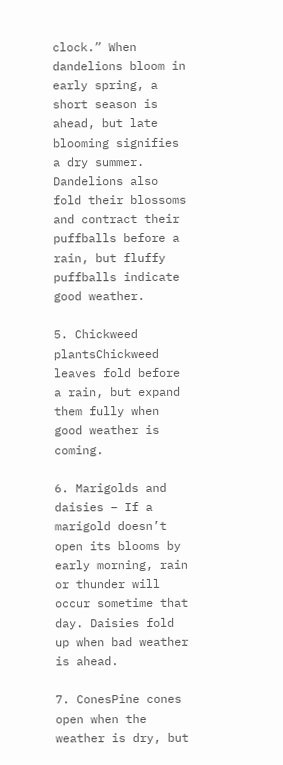clock.” When dandelions bloom in early spring, a short season is ahead, but late blooming signifies a dry summer. Dandelions also fold their blossoms and contract their puffballs before a rain, but fluffy puffballs indicate good weather.

5. Chickweed plantsChickweed leaves fold before a rain, but expand them fully when good weather is coming.

6. Marigolds and daisies – If a marigold doesn’t open its blooms by early morning, rain or thunder will occur sometime that day. Daisies fold up when bad weather is ahead.

7. ConesPine cones open when the weather is dry, but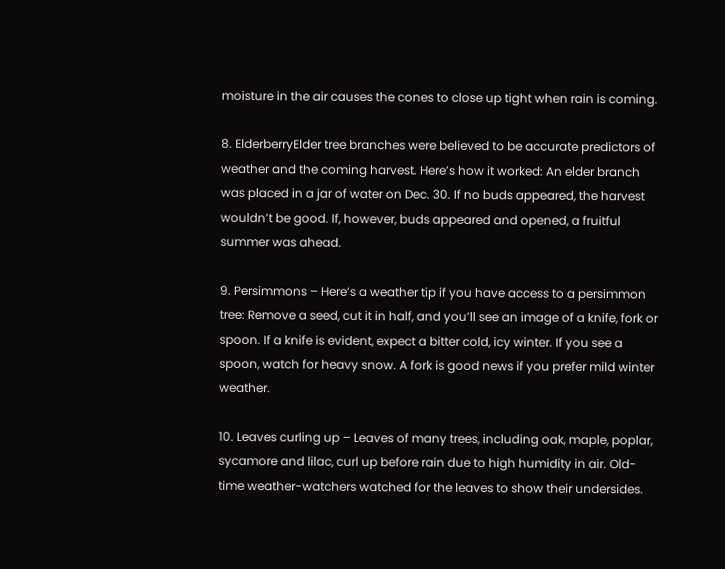moisture in the air causes the cones to close up tight when rain is coming.

8. ElderberryElder tree branches were believed to be accurate predictors of weather and the coming harvest. Here’s how it worked: An elder branch was placed in a jar of water on Dec. 30. If no buds appeared, the harvest wouldn’t be good. If, however, buds appeared and opened, a fruitful summer was ahead.

9. Persimmons – Here’s a weather tip if you have access to a persimmon tree: Remove a seed, cut it in half, and you’ll see an image of a knife, fork or spoon. If a knife is evident, expect a bitter cold, icy winter. If you see a spoon, watch for heavy snow. A fork is good news if you prefer mild winter weather.

10. Leaves curling up – Leaves of many trees, including oak, maple, poplar, sycamore and lilac, curl up before rain due to high humidity in air. Old-time weather-watchers watched for the leaves to show their undersides.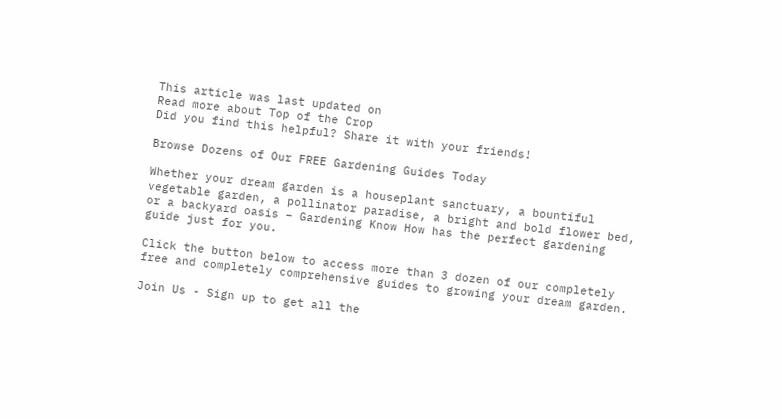This article was last updated on
Read more about Top of the Crop
Did you find this helpful? Share it with your friends!

Browse Dozens of Our FREE Gardening Guides Today

Whether your dream garden is a houseplant sanctuary, a bountiful vegetable garden, a pollinator paradise, a bright and bold flower bed, or a backyard oasis – Gardening Know How has the perfect gardening guide just for you.

Click the button below to access more than 3 dozen of our completely free and completely comprehensive guides to growing your dream garden.

Join Us - Sign up to get all the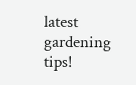latest gardening tips!